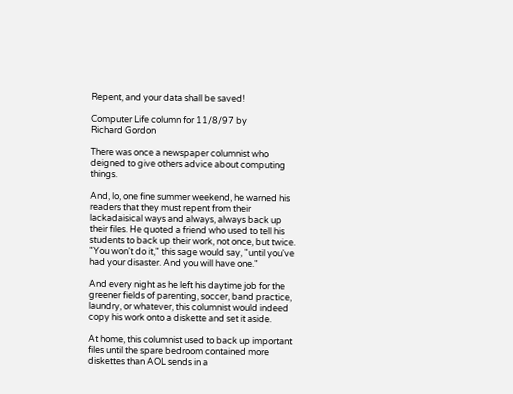Repent, and your data shall be saved!

Computer Life column for 11/8/97 by
Richard Gordon

There was once a newspaper columnist who deigned to give others advice about computing things.

And, lo, one fine summer weekend, he warned his readers that they must repent from their lackadaisical ways and always, always back up their files. He quoted a friend who used to tell his students to back up their work, not once, but twice. "You won't do it," this sage would say, "until you've had your disaster. And you will have one."

And every night as he left his daytime job for the greener fields of parenting, soccer, band practice, laundry, or whatever, this columnist would indeed copy his work onto a diskette and set it aside.

At home, this columnist used to back up important files until the spare bedroom contained more diskettes than AOL sends in a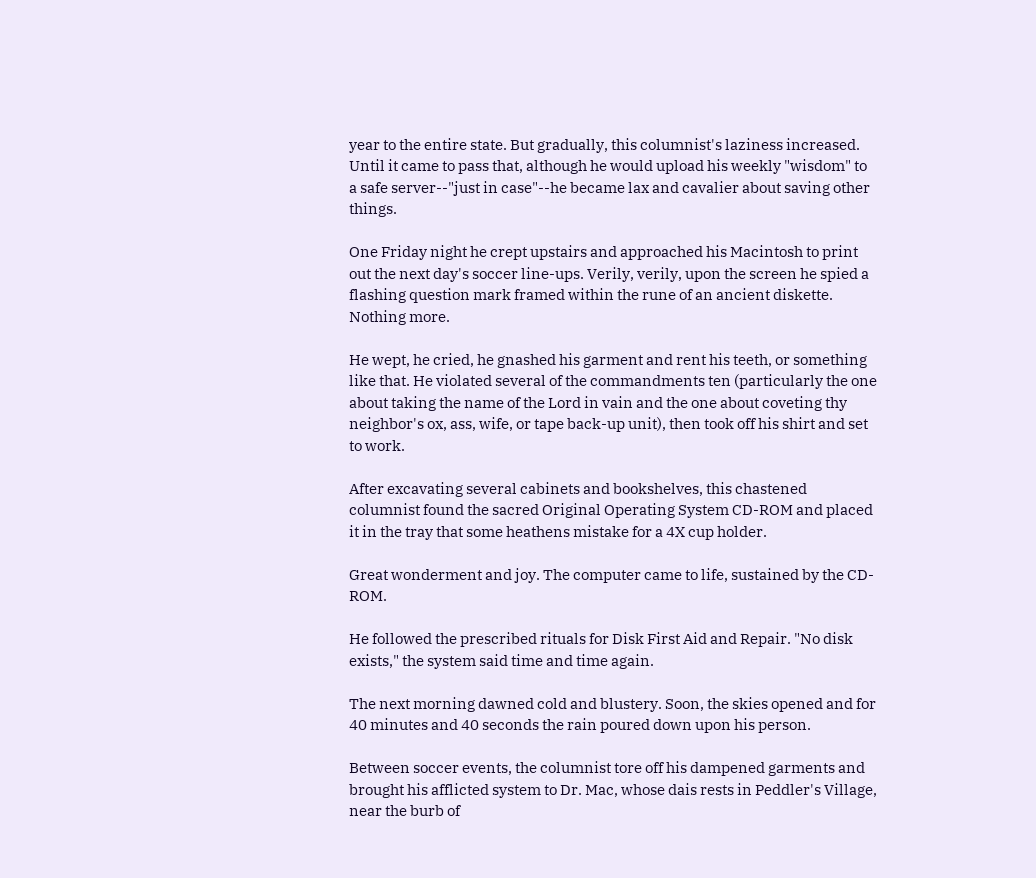year to the entire state. But gradually, this columnist's laziness increased. Until it came to pass that, although he would upload his weekly "wisdom" to a safe server--"just in case"--he became lax and cavalier about saving other things.

One Friday night he crept upstairs and approached his Macintosh to print out the next day's soccer line-ups. Verily, verily, upon the screen he spied a flashing question mark framed within the rune of an ancient diskette. Nothing more.

He wept, he cried, he gnashed his garment and rent his teeth, or something like that. He violated several of the commandments ten (particularly the one about taking the name of the Lord in vain and the one about coveting thy neighbor's ox, ass, wife, or tape back-up unit), then took off his shirt and set to work.

After excavating several cabinets and bookshelves, this chastened columnist found the sacred Original Operating System CD-ROM and placed it in the tray that some heathens mistake for a 4X cup holder.

Great wonderment and joy. The computer came to life, sustained by the CD-ROM.

He followed the prescribed rituals for Disk First Aid and Repair. "No disk exists," the system said time and time again.

The next morning dawned cold and blustery. Soon, the skies opened and for 40 minutes and 40 seconds the rain poured down upon his person.

Between soccer events, the columnist tore off his dampened garments and brought his afflicted system to Dr. Mac, whose dais rests in Peddler's Village, near the burb of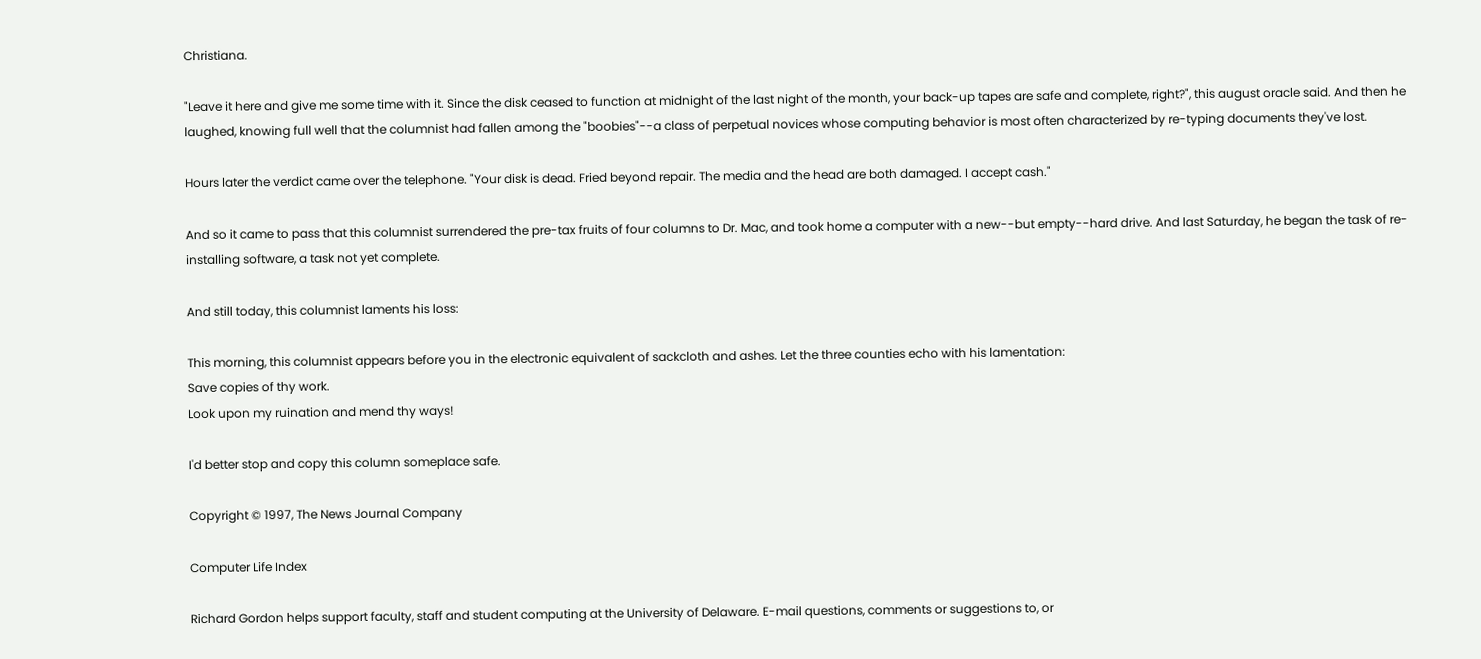Christiana.

"Leave it here and give me some time with it. Since the disk ceased to function at midnight of the last night of the month, your back-up tapes are safe and complete, right?", this august oracle said. And then he laughed, knowing full well that the columnist had fallen among the "boobies"--a class of perpetual novices whose computing behavior is most often characterized by re-typing documents they've lost.

Hours later the verdict came over the telephone. "Your disk is dead. Fried beyond repair. The media and the head are both damaged. I accept cash."

And so it came to pass that this columnist surrendered the pre-tax fruits of four columns to Dr. Mac, and took home a computer with a new--but empty--hard drive. And last Saturday, he began the task of re-installing software, a task not yet complete.

And still today, this columnist laments his loss:

This morning, this columnist appears before you in the electronic equivalent of sackcloth and ashes. Let the three counties echo with his lamentation:
Save copies of thy work.
Look upon my ruination and mend thy ways!

I'd better stop and copy this column someplace safe.

Copyright © 1997, The News Journal Company

Computer Life Index

Richard Gordon helps support faculty, staff and student computing at the University of Delaware. E-mail questions, comments or suggestions to, or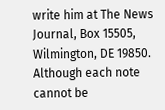write him at The News Journal, Box 15505, Wilmington, DE 19850. Although each note cannot be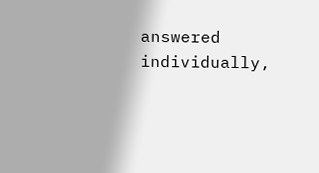answered individually,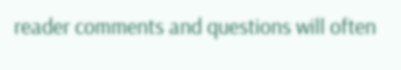reader comments and questions will often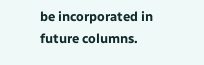be incorporated in future columns.